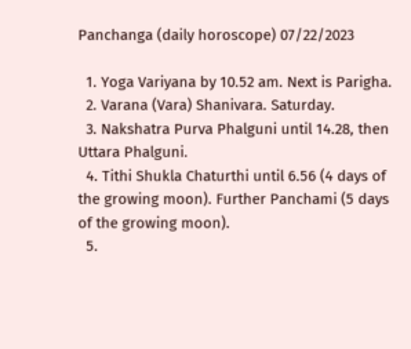Panchanga (daily horoscope) 07/22/2023

  1. Yoga Variyana by 10.52 am. Next is Parigha.
  2. Varana (Vara) Shanivara. Saturday.
  3. Nakshatra Purva Phalguni until 14.28, then Uttara Phalguni.
  4. Tithi Shukla Chaturthi until 6.56 (4 days of the growing moon). Further Panchami (5 days of the growing moon).
  5.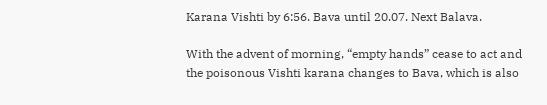Karana Vishti by 6:56. Bava until 20.07. Next Balava.

With the advent of morning, “empty hands” cease to act and the poisonous Vishti karana changes to Bava, which is also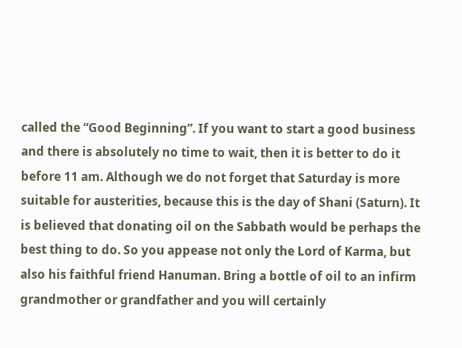called the “Good Beginning”. If you want to start a good business and there is absolutely no time to wait, then it is better to do it before 11 am. Although we do not forget that Saturday is more suitable for austerities, because this is the day of Shani (Saturn). It is believed that donating oil on the Sabbath would be perhaps the best thing to do. So you appease not only the Lord of Karma, but also his faithful friend Hanuman. Bring a bottle of oil to an infirm grandmother or grandfather and you will certainly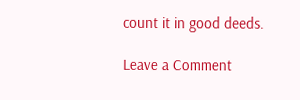count it in good deeds.

Leave a Comment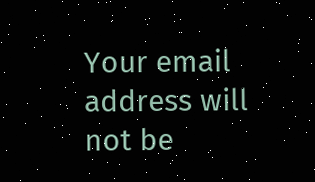Your email address will not be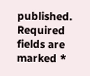published. Required fields are marked *